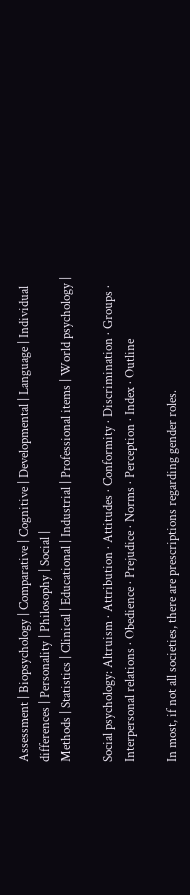Assessment | Biopsychology | Comparative | Cognitive | Developmental | Language | Individual differences | Personality | Philosophy | Social |
Methods | Statistics | Clinical | Educational | Industrial | Professional items | World psychology |

Social psychology: Altruism · Attribution · Attitudes · Conformity · Discrimination · Groups · Interpersonal relations · Obedience · Prejudice · Norms · Perception · Index · Outline

In most, if not all societies, there are prescriptions regarding gender roles.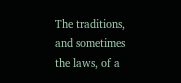The traditions, and sometimes the laws, of a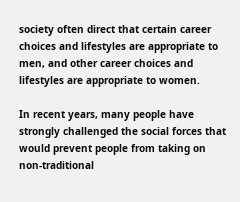society often direct that certain career choices and lifestyles are appropriate to men, and other career choices and lifestyles are appropriate to women.

In recent years, many people have strongly challenged the social forces that would prevent people from taking on non-traditional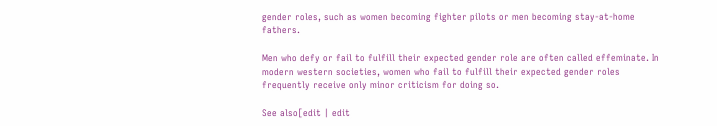gender roles, such as women becoming fighter pilots or men becoming stay-at-home fathers.

Men who defy or fail to fulfill their expected gender role are often called effeminate. In modern western societies, women who fail to fulfill their expected gender roles frequently receive only minor criticism for doing so.

See also[edit | edit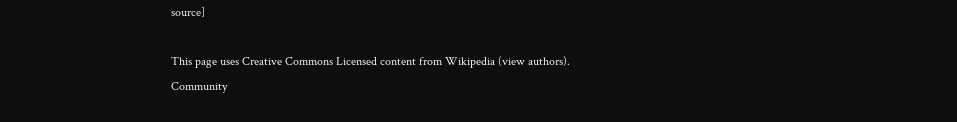source]

This page uses Creative Commons Licensed content from Wikipedia (view authors).
Community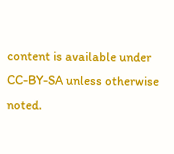content is available under CC-BY-SA unless otherwise noted.